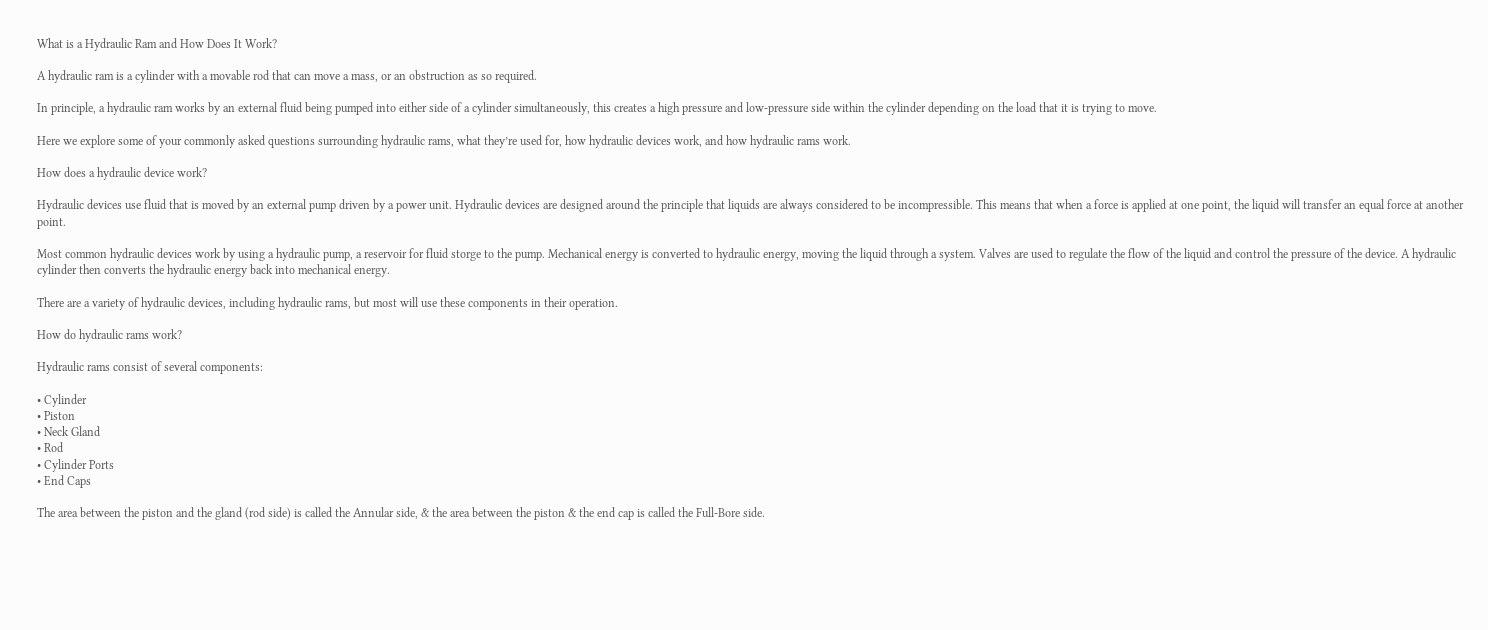What is a Hydraulic Ram and How Does It Work?

A hydraulic ram is a cylinder with a movable rod that can move a mass, or an obstruction as so required.

In principle, a hydraulic ram works by an external fluid being pumped into either side of a cylinder simultaneously, this creates a high pressure and low-pressure side within the cylinder depending on the load that it is trying to move.

Here we explore some of your commonly asked questions surrounding hydraulic rams, what they’re used for, how hydraulic devices work, and how hydraulic rams work.

How does a hydraulic device work?

Hydraulic devices use fluid that is moved by an external pump driven by a power unit. Hydraulic devices are designed around the principle that liquids are always considered to be incompressible. This means that when a force is applied at one point, the liquid will transfer an equal force at another point.

Most common hydraulic devices work by using a hydraulic pump, a reservoir for fluid storge to the pump. Mechanical energy is converted to hydraulic energy, moving the liquid through a system. Valves are used to regulate the flow of the liquid and control the pressure of the device. A hydraulic cylinder then converts the hydraulic energy back into mechanical energy.

There are a variety of hydraulic devices, including hydraulic rams, but most will use these components in their operation.

How do hydraulic rams work?

Hydraulic rams consist of several components:

• Cylinder
• Piston
• Neck Gland
• Rod
• Cylinder Ports
• End Caps

The area between the piston and the gland (rod side) is called the Annular side, & the area between the piston & the end cap is called the Full-Bore side.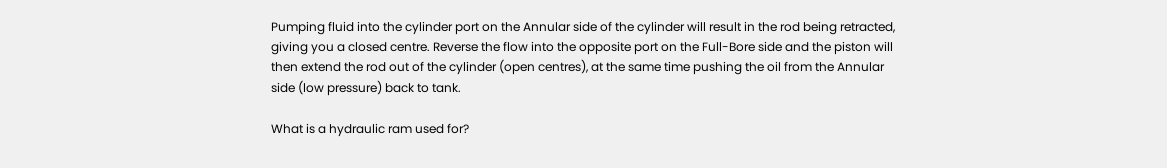Pumping fluid into the cylinder port on the Annular side of the cylinder will result in the rod being retracted, giving you a closed centre. Reverse the flow into the opposite port on the Full-Bore side and the piston will then extend the rod out of the cylinder (open centres), at the same time pushing the oil from the Annular side (low pressure) back to tank.

What is a hydraulic ram used for?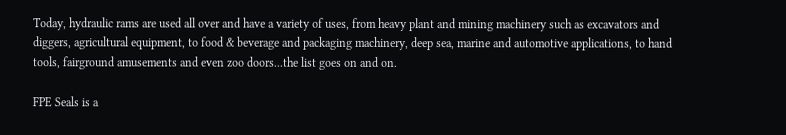Today, hydraulic rams are used all over and have a variety of uses, from heavy plant and mining machinery such as excavators and diggers, agricultural equipment, to food & beverage and packaging machinery, deep sea, marine and automotive applications, to hand tools, fairground amusements and even zoo doors...the list goes on and on.

FPE Seals is a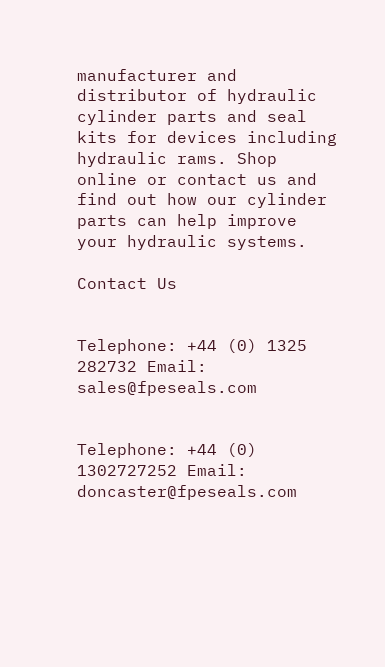manufacturer and distributor of hydraulic cylinder parts and seal kits for devices including hydraulic rams. Shop online or contact us and find out how our cylinder parts can help improve your hydraulic systems.

Contact Us


Telephone: +44 (0) 1325 282732 Email: sales@fpeseals.com


Telephone: +44 (0) 1302727252 Email: doncaster@fpeseals.com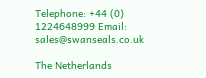Telephone: +44 (0) 1224648999 Email: sales@swanseals.co.uk

The Netherlands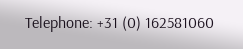Telephone: +31 (0) 162581060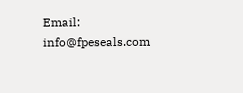Email: info@fpeseals.com